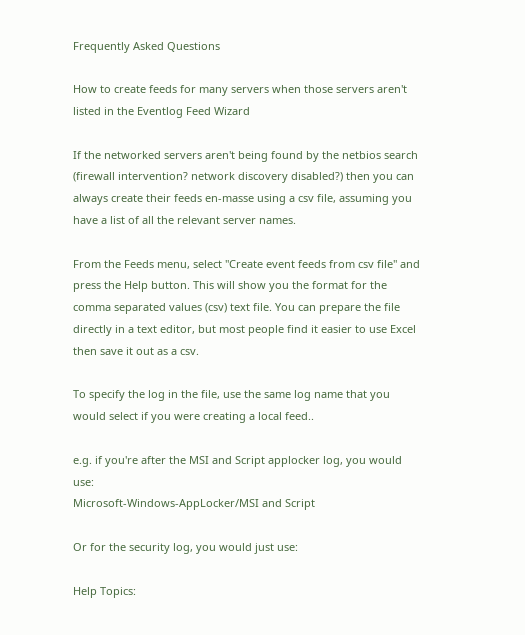Frequently Asked Questions

How to create feeds for many servers when those servers aren't listed in the Eventlog Feed Wizard

If the networked servers aren't being found by the netbios search (firewall intervention? network discovery disabled?) then you can always create their feeds en-masse using a csv file, assuming you have a list of all the relevant server names.

From the Feeds menu, select "Create event feeds from csv file" and press the Help button. This will show you the format for the comma separated values (csv) text file. You can prepare the file directly in a text editor, but most people find it easier to use Excel then save it out as a csv.

To specify the log in the file, use the same log name that you would select if you were creating a local feed..

e.g. if you're after the MSI and Script applocker log, you would use:
Microsoft-Windows-AppLocker/MSI and Script

Or for the security log, you would just use:

Help Topics: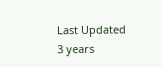Last Updated 3 years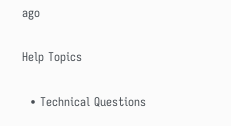ago

Help Topics

  • Technical Questions